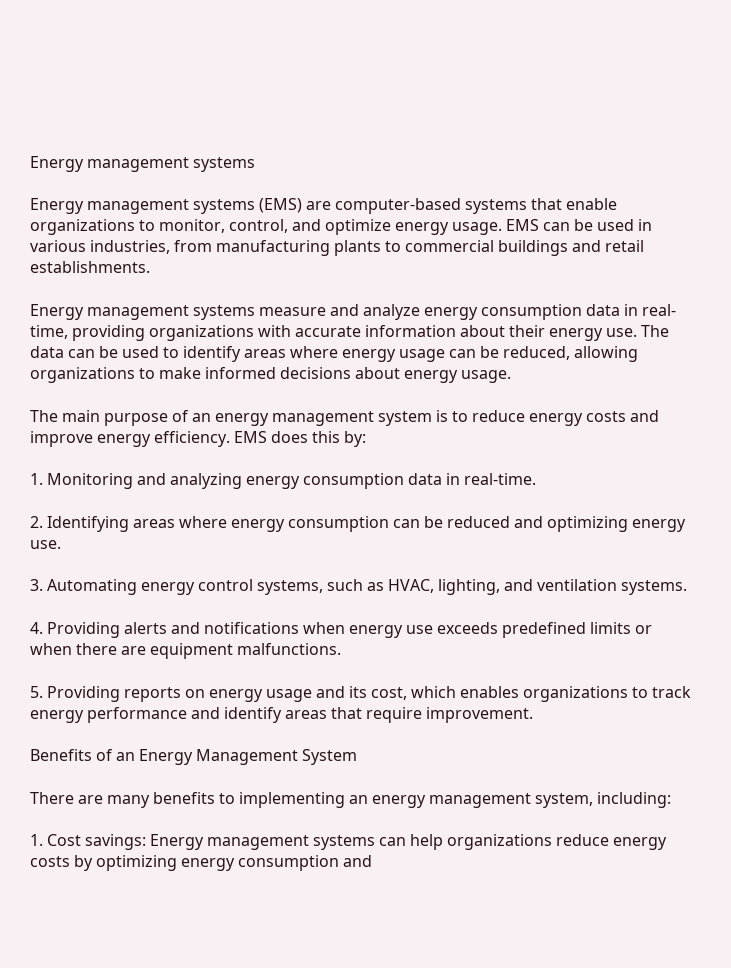Energy management systems

Energy management systems (EMS) are computer-based systems that enable organizations to monitor, control, and optimize energy usage. EMS can be used in various industries, from manufacturing plants to commercial buildings and retail establishments.

Energy management systems measure and analyze energy consumption data in real-time, providing organizations with accurate information about their energy use. The data can be used to identify areas where energy usage can be reduced, allowing organizations to make informed decisions about energy usage.

The main purpose of an energy management system is to reduce energy costs and improve energy efficiency. EMS does this by:

1. Monitoring and analyzing energy consumption data in real-time.

2. Identifying areas where energy consumption can be reduced and optimizing energy use.

3. Automating energy control systems, such as HVAC, lighting, and ventilation systems.

4. Providing alerts and notifications when energy use exceeds predefined limits or when there are equipment malfunctions.

5. Providing reports on energy usage and its cost, which enables organizations to track energy performance and identify areas that require improvement.

Benefits of an Energy Management System

There are many benefits to implementing an energy management system, including:

1. Cost savings: Energy management systems can help organizations reduce energy costs by optimizing energy consumption and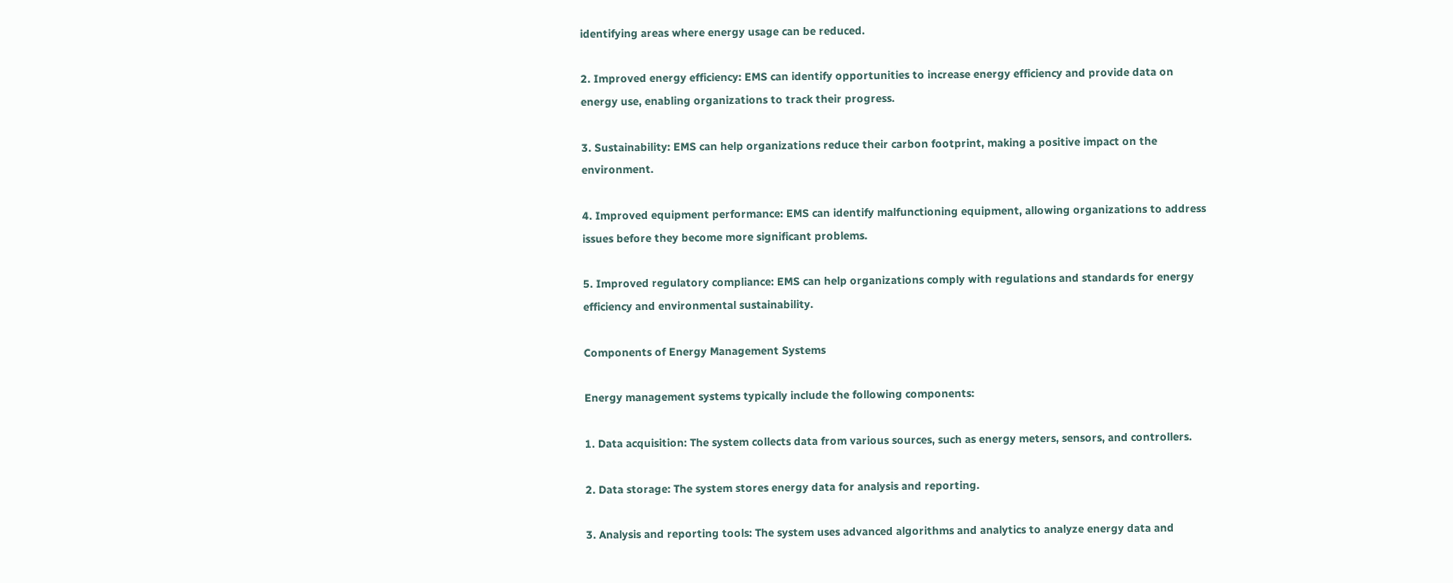identifying areas where energy usage can be reduced.

2. Improved energy efficiency: EMS can identify opportunities to increase energy efficiency and provide data on energy use, enabling organizations to track their progress.

3. Sustainability: EMS can help organizations reduce their carbon footprint, making a positive impact on the environment.

4. Improved equipment performance: EMS can identify malfunctioning equipment, allowing organizations to address issues before they become more significant problems.

5. Improved regulatory compliance: EMS can help organizations comply with regulations and standards for energy efficiency and environmental sustainability.

Components of Energy Management Systems

Energy management systems typically include the following components:

1. Data acquisition: The system collects data from various sources, such as energy meters, sensors, and controllers.

2. Data storage: The system stores energy data for analysis and reporting.

3. Analysis and reporting tools: The system uses advanced algorithms and analytics to analyze energy data and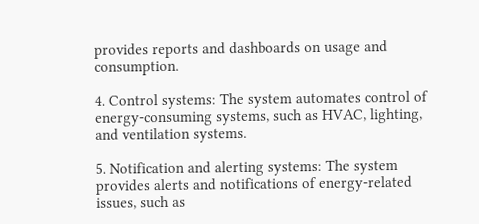provides reports and dashboards on usage and consumption.

4. Control systems: The system automates control of energy-consuming systems, such as HVAC, lighting, and ventilation systems.

5. Notification and alerting systems: The system provides alerts and notifications of energy-related issues, such as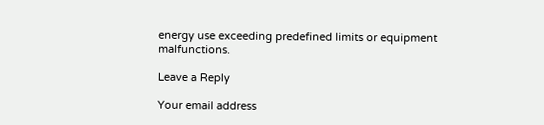energy use exceeding predefined limits or equipment malfunctions.

Leave a Reply

Your email address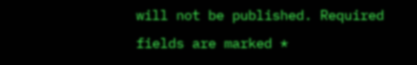will not be published. Required fields are marked *